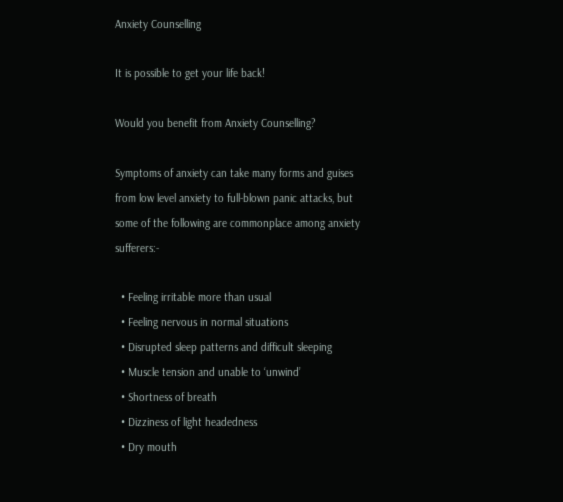Anxiety Counselling

It is possible to get your life back!

Would you benefit from Anxiety Counselling?

Symptoms of anxiety can take many forms and guises from low level anxiety to full-blown panic attacks, but some of the following are commonplace among anxiety sufferers:-

  • Feeling irritable more than usual
  • Feeling nervous in normal situations
  • Disrupted sleep patterns and difficult sleeping
  • Muscle tension and unable to ‘unwind’
  • Shortness of breath
  • Dizziness of light headedness
  • Dry mouth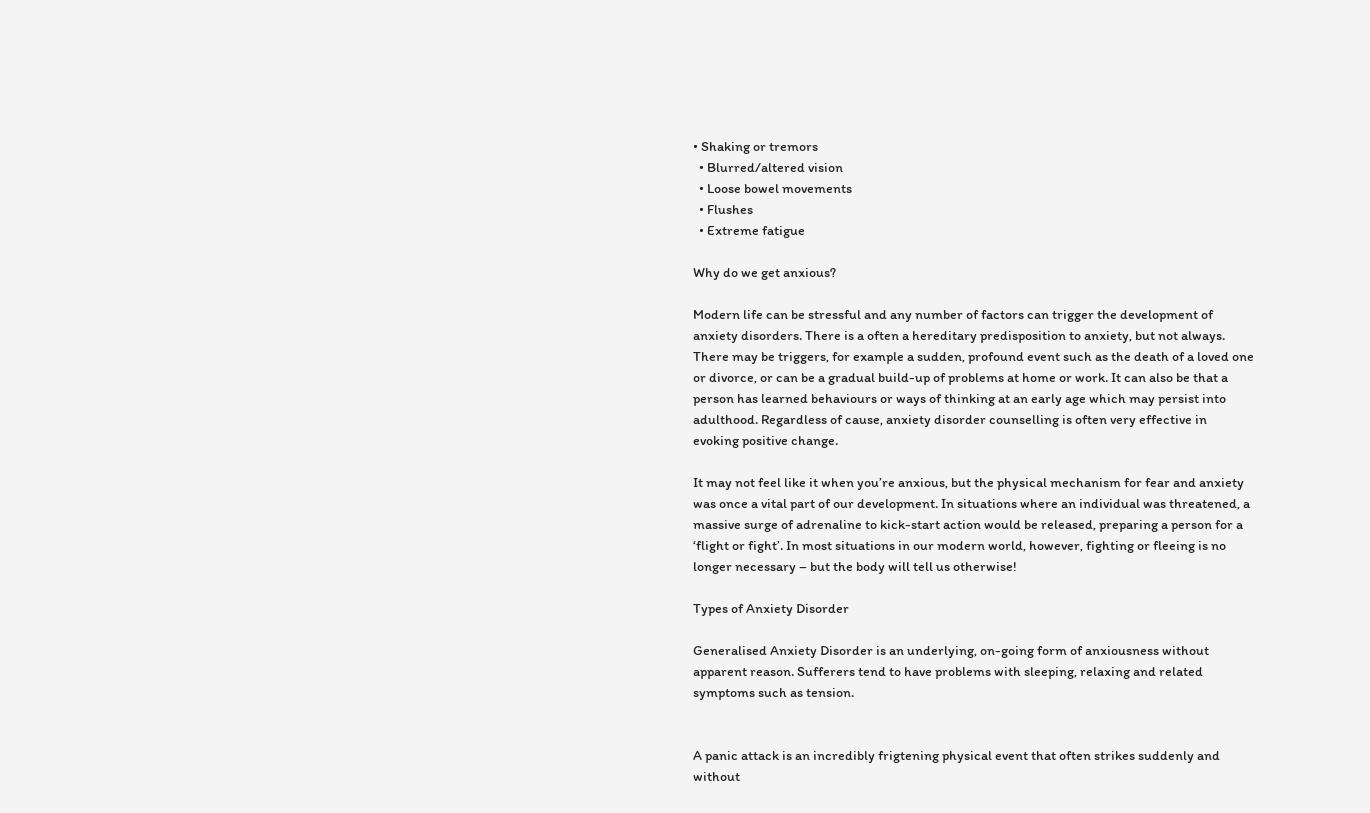• Shaking or tremors
  • Blurred/altered vision
  • Loose bowel movements
  • Flushes
  • Extreme fatigue

Why do we get anxious?

Modern life can be stressful and any number of factors can trigger the development of anxiety disorders. There is a often a hereditary predisposition to anxiety, but not always. There may be triggers, for example a sudden, profound event such as the death of a loved one or divorce, or can be a gradual build-up of problems at home or work. It can also be that a person has learned behaviours or ways of thinking at an early age which may persist into adulthood. Regardless of cause, anxiety disorder counselling is often very effective in evoking positive change.

It may not feel like it when you’re anxious, but the physical mechanism for fear and anxiety was once a vital part of our development. In situations where an individual was threatened, a massive surge of adrenaline to kick-start action would be released, preparing a person for a ‘flight or fight’. In most situations in our modern world, however, fighting or fleeing is no longer necessary – but the body will tell us otherwise!

Types of Anxiety Disorder

Generalised Anxiety Disorder is an underlying, on-going form of anxiousness without apparent reason. Sufferers tend to have problems with sleeping, relaxing and related symptoms such as tension.


A panic attack is an incredibly frigtening physical event that often strikes suddenly and without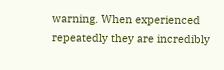warning. When experienced repeatedly they are incredibly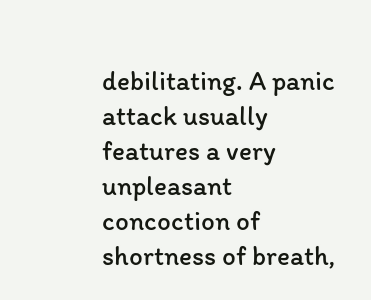debilitating. A panic attack usually features a very unpleasant concoction of shortness of breath,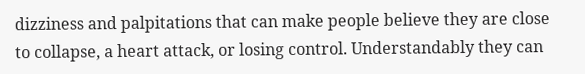dizziness and palpitations that can make people believe they are close to collapse, a heart attack, or losing control. Understandably they can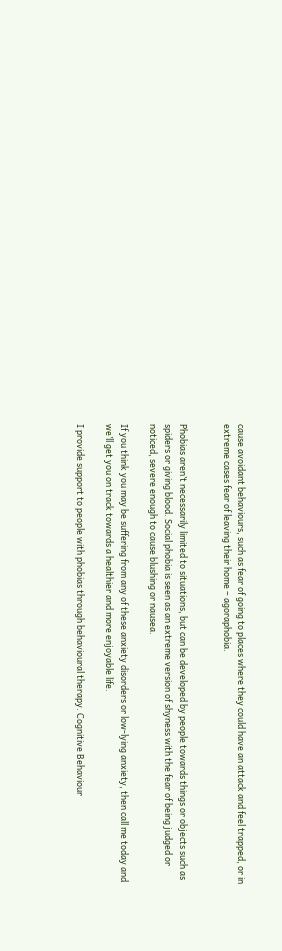cause avoidant behaviours, such as fear of going to places where they could have an attack and feel trapped, or in extreme cases fear of leaving their home – agoraphobia.


Phobias aren’t necessarily limited to situations, but can be developed by people towards things or objects such as spiders or giving blood. Social phobia is seen as an extreme version of shyness with the fear of being judged or noticed, severe enough to cause blushing or nausea.

If you think you may be suffering from any of these anxiety disorders or low-lying anxiety, then call me today and we’ll get you on track towards a healthier and more enjoyable life.

I provide support to people with phobias through behavioural therapy. Cognitive Behaviour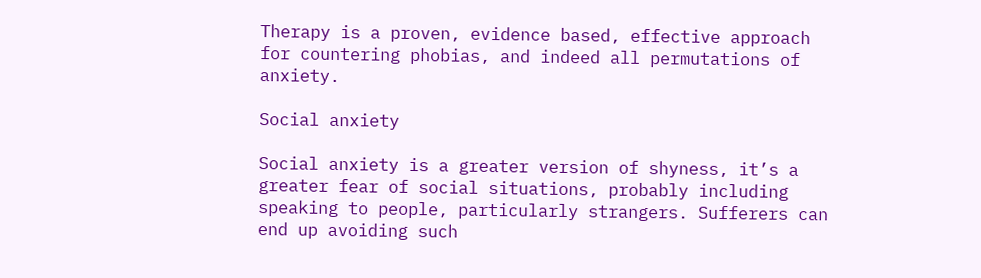Therapy is a proven, evidence based, effective approach for countering phobias, and indeed all permutations of anxiety.

Social anxiety

Social anxiety is a greater version of shyness, it’s a greater fear of social situations, probably including speaking to people, particularly strangers. Sufferers can end up avoiding such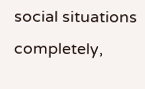social situations completely,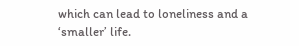which can lead to loneliness and a ‘smaller’ life.